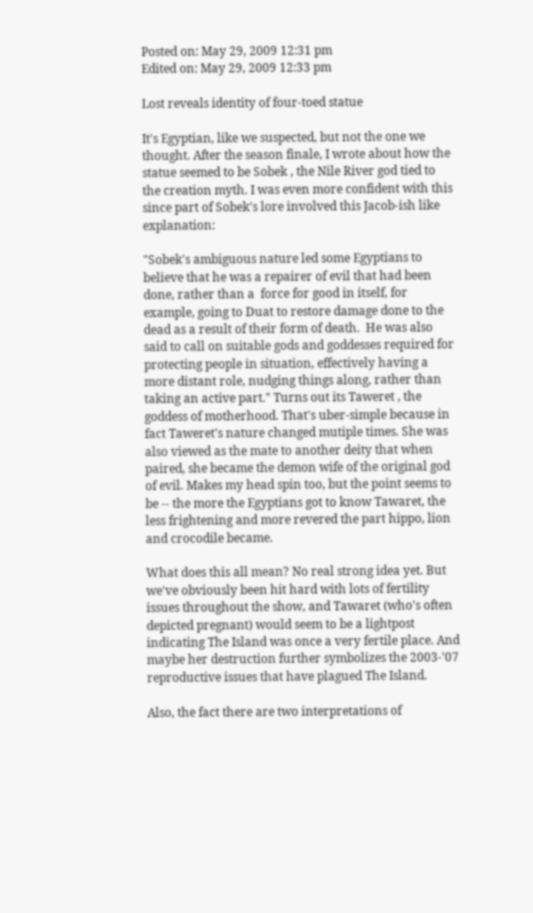Posted on: May 29, 2009 12:31 pm
Edited on: May 29, 2009 12:33 pm

Lost reveals identity of four-toed statue

It's Egyptian, like we suspected, but not the one we thought. After the season finale, I wrote about how the statue seemed to be Sobek , the Nile River god tied to the creation myth. I was even more confident with this since part of Sobek's lore involved this Jacob-ish like explanation:

"Sobek's ambiguous nature led some Egyptians to believe that he was a repairer of evil that had been done, rather than a  force for good in itself, for example, going to Duat to restore damage done to the dead as a result of their form of death.  He was also said to call on suitable gods and goddesses required for protecting people in situation, effectively having a  more distant role, nudging things along, rather than taking an active part." Turns out its Taweret , the goddess of motherhood. That's uber-simple because in fact Taweret's nature changed mutiple times. She was also viewed as the mate to another deity that when paired, she became the demon wife of the original god of evil. Makes my head spin too, but the point seems to be -- the more the Egyptians got to know Tawaret, the less frightening and more revered the part hippo, lion and crocodile became.

What does this all mean? No real strong idea yet. But we've obviously been hit hard with lots of fertility issues throughout the show, and Tawaret (who's often depicted pregnant) would seem to be a lightpost indicating The Island was once a very fertile place. And maybe her destruction further symbolizes the 2003-'07 reproductive issues that have plagued The Island.

Also, the fact there are two interpretations of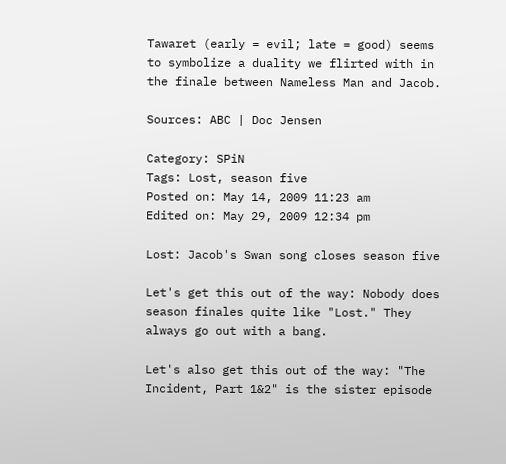Tawaret (early = evil; late = good) seems to symbolize a duality we flirted with in the finale between Nameless Man and Jacob.

Sources: ABC | Doc Jensen

Category: SPiN
Tags: Lost, season five
Posted on: May 14, 2009 11:23 am
Edited on: May 29, 2009 12:34 pm

Lost: Jacob's Swan song closes season five

Let's get this out of the way: Nobody does season finales quite like "Lost." They always go out with a bang.

Let's also get this out of the way: "The Incident, Part 1&2" is the sister episode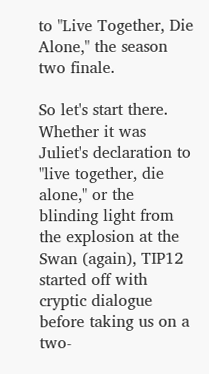to "Live Together, Die Alone," the season two finale.

So let's start there. Whether it was Juliet's declaration to "live together, die alone," or the blinding light from the explosion at the Swan (again), TIP12 started off with cryptic dialogue before taking us on a two-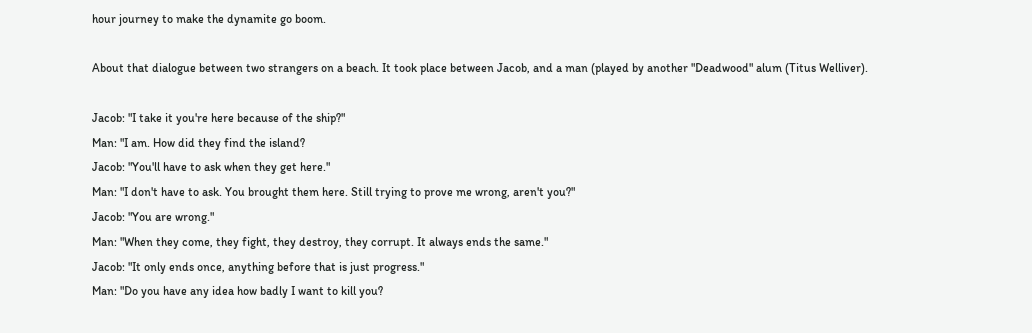hour journey to make the dynamite go boom.

About that dialogue between two strangers on a beach. It took place between Jacob, and a man (played by another "Deadwood" alum (Titus Welliver).

Jacob: "I take it you're here because of the ship?"
Man: "I am. How did they find the island?
Jacob: "You'll have to ask when they get here."
Man: "I don't have to ask. You brought them here. Still trying to prove me wrong, aren't you?"
Jacob: "You are wrong."
Man: "When they come, they fight, they destroy, they corrupt. It always ends the same."
Jacob: "It only ends once, anything before that is just progress."
Man: "Do you have any idea how badly I want to kill you?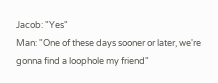Jacob: "Yes"
Man: "One of these days sooner or later, we're gonna find a loophole my friend"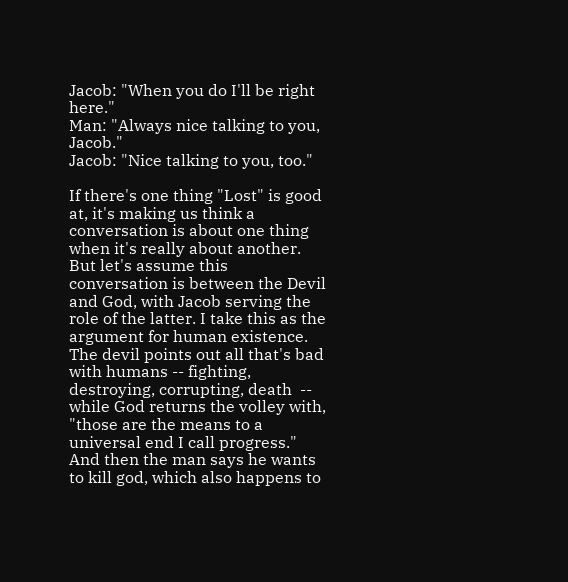Jacob: "When you do I'll be right here."
Man: "Always nice talking to you, Jacob."
Jacob: "Nice talking to you, too."

If there's one thing "Lost" is good at, it's making us think a conversation is about one thing when it's really about another.  But let's assume this conversation is between the Devil and God, with Jacob serving the role of the latter. I take this as the argument for human existence. The devil points out all that's bad with humans -- fighting, destroying, corrupting, death  -- while God returns the volley with, "those are the means to a universal end I call progress." And then the man says he wants  to kill god, which also happens to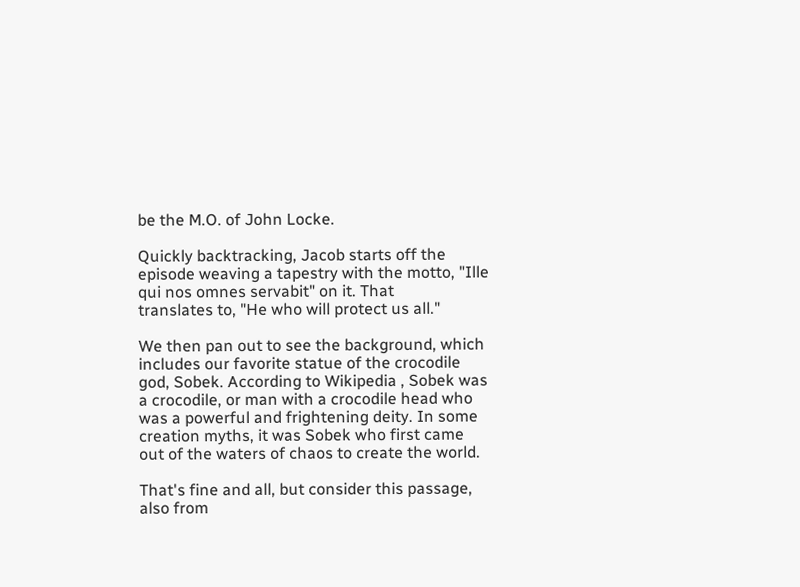be the M.O. of John Locke.

Quickly backtracking, Jacob starts off the episode weaving a tapestry with the motto, "Ille qui nos omnes servabit" on it. That
translates to, "He who will protect us all."

We then pan out to see the background, which includes our favorite statue of the crocodile god, Sobek. According to Wikipedia , Sobek was a crocodile, or man with a crocodile head who was a powerful and frightening deity. In some creation myths, it was Sobek who first came out of the waters of chaos to create the world.

That's fine and all, but consider this passage, also from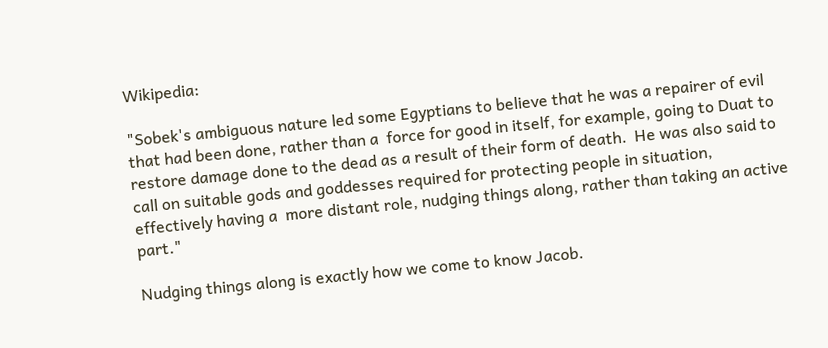Wikipedia:

"Sobek's ambiguous nature led some Egyptians to believe that he was a repairer of evil that had been done, rather than a  force for good in itself, for example, going to Duat to restore damage done to the dead as a result of their form of death.  He was also said to call on suitable gods and goddesses required for protecting people in situation, effectively having a  more distant role, nudging things along, rather than taking an active part."

Nudging things along is exactly how we come to know Jacob.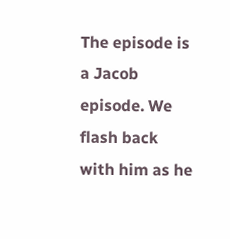The episode is a Jacob episode. We flash back with him as he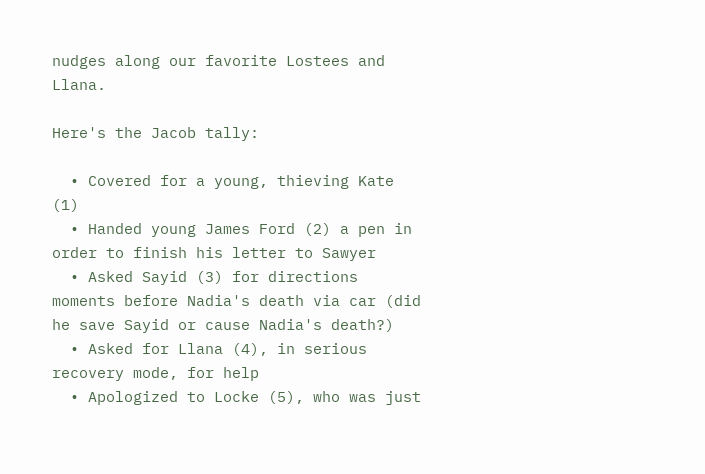nudges along our favorite Lostees and Llana.

Here's the Jacob tally:

  • Covered for a young, thieving Kate (1)
  • Handed young James Ford (2) a pen in order to finish his letter to Sawyer
  • Asked Sayid (3) for directions moments before Nadia's death via car (did he save Sayid or cause Nadia's death?)
  • Asked for Llana (4), in serious recovery mode, for help
  • Apologized to Locke (5), who was just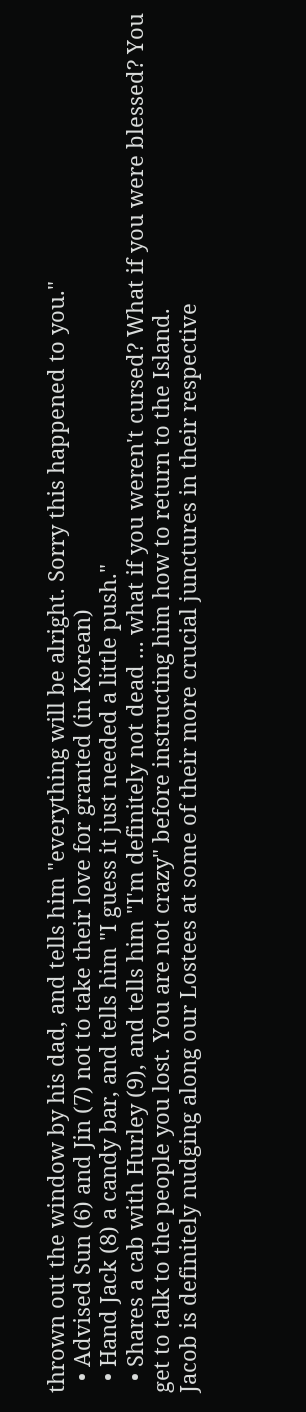thrown out the window by his dad, and tells him "everything will be alright. Sorry this happened to you."
  • Advised Sun (6) and Jin (7) not to take their love for granted (in Korean)
  • Hand Jack (8) a candy bar, and tells him "I guess it just needed a little push."
  • Shares a cab with Hurley (9), and tells him "I'm definitely not dead ... what if you weren't cursed? What if you were blessed? You get to talk to the people you lost. You are not crazy" before instructing him how to return to the Island.
Jacob is definitely nudging along our Lostees at some of their more crucial junctures in their respective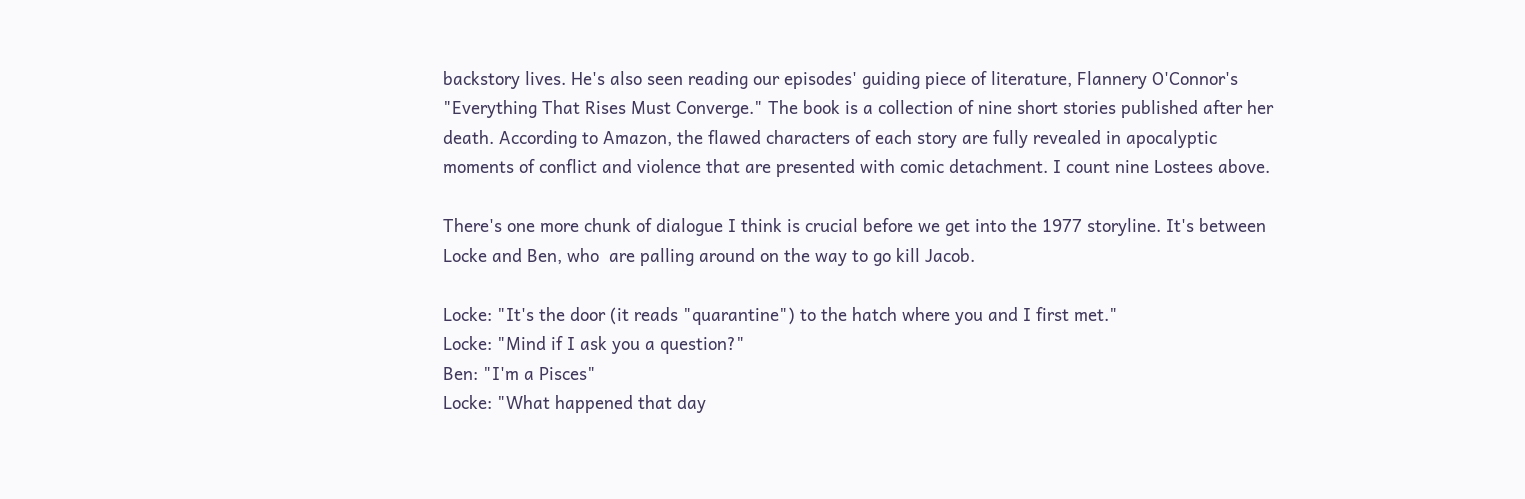backstory lives. He's also seen reading our episodes' guiding piece of literature, Flannery O'Connor's "Everything That Rises Must Converge." The book is a collection of nine short stories published after her death. According to Amazon, the flawed characters of each story are fully revealed in apocalyptic moments of conflict and violence that are presented with comic detachment. I count nine Lostees above.

There's one more chunk of dialogue I think is crucial before we get into the 1977 storyline. It's between Locke and Ben, who  are palling around on the way to go kill Jacob.

Locke: "It's the door (it reads "quarantine") to the hatch where you and I first met."
Locke: "Mind if I ask you a question?"
Ben: "I'm a Pisces"
Locke: "What happened that day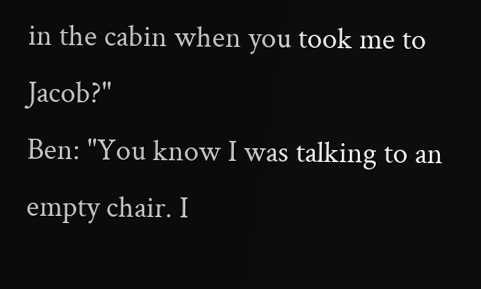in the cabin when you took me to Jacob?"
Ben: "You know I was talking to an empty chair. I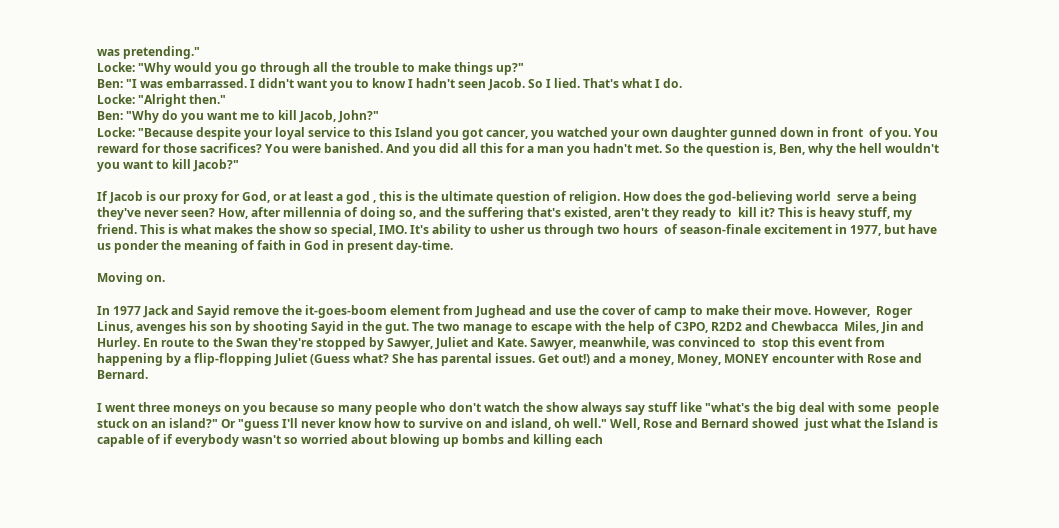was pretending."
Locke: "Why would you go through all the trouble to make things up?"
Ben: "I was embarrassed. I didn't want you to know I hadn't seen Jacob. So I lied. That's what I do.
Locke: "Alright then."
Ben: "Why do you want me to kill Jacob, John?"
Locke: "Because despite your loyal service to this Island you got cancer, you watched your own daughter gunned down in front  of you. You reward for those sacrifices? You were banished. And you did all this for a man you hadn't met. So the question is, Ben, why the hell wouldn't you want to kill Jacob?"

If Jacob is our proxy for God, or at least a god , this is the ultimate question of religion. How does the god-believing world  serve a being they've never seen? How, after millennia of doing so, and the suffering that's existed, aren't they ready to  kill it? This is heavy stuff, my friend. This is what makes the show so special, IMO. It's ability to usher us through two hours  of season-finale excitement in 1977, but have us ponder the meaning of faith in God in present day-time.

Moving on.

In 1977 Jack and Sayid remove the it-goes-boom element from Jughead and use the cover of camp to make their move. However,  Roger Linus, avenges his son by shooting Sayid in the gut. The two manage to escape with the help of C3PO, R2D2 and Chewbacca  Miles, Jin and Hurley. En route to the Swan they're stopped by Sawyer, Juliet and Kate. Sawyer, meanwhile, was convinced to  stop this event from happening by a flip-flopping Juliet (Guess what? She has parental issues. Get out!) and a money, Money, MONEY encounter with Rose and Bernard.

I went three moneys on you because so many people who don't watch the show always say stuff like "what's the big deal with some  people stuck on an island?" Or "guess I'll never know how to survive on and island, oh well." Well, Rose and Bernard showed  just what the Island is capable of if everybody wasn't so worried about blowing up bombs and killing each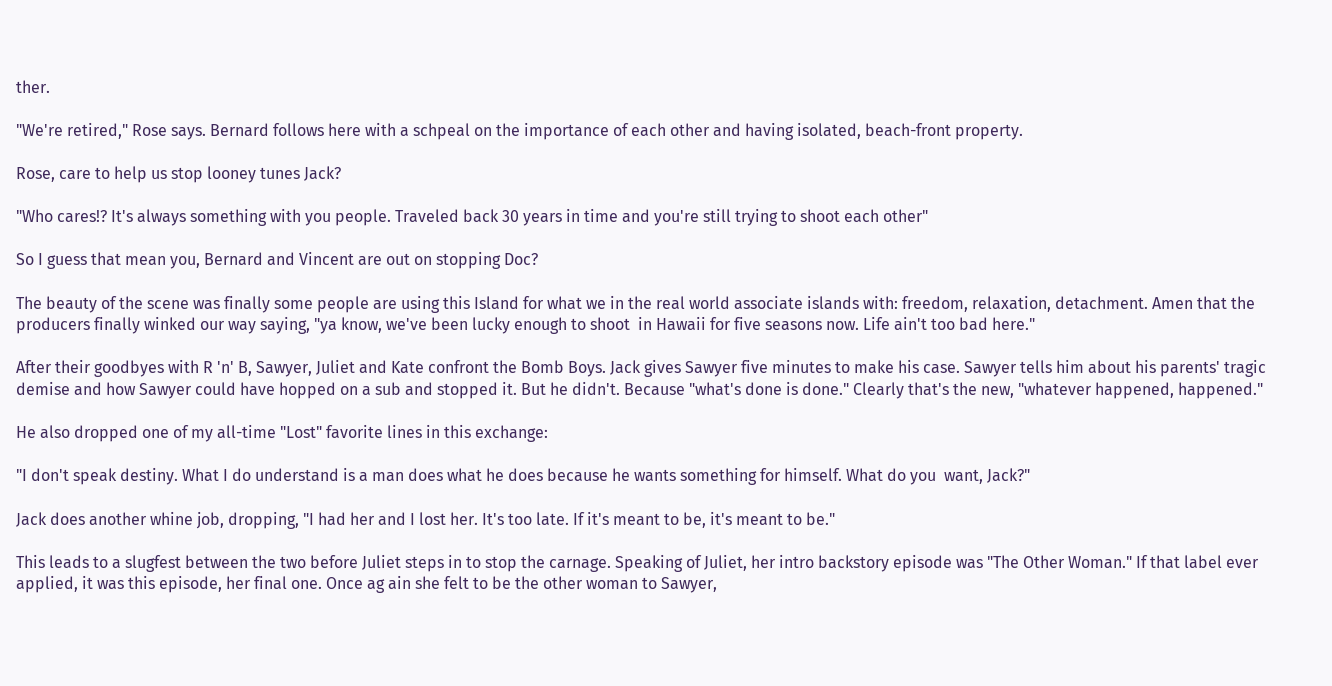ther.

"We're retired," Rose says. Bernard follows here with a schpeal on the importance of each other and having isolated, beach-front property.

Rose, care to help us stop looney tunes Jack?

"Who cares!? It's always something with you people. Traveled back 30 years in time and you're still trying to shoot each other"

So I guess that mean you, Bernard and Vincent are out on stopping Doc?

The beauty of the scene was finally some people are using this Island for what we in the real world associate islands with: freedom, relaxation, detachment. Amen that the producers finally winked our way saying, "ya know, we've been lucky enough to shoot  in Hawaii for five seasons now. Life ain't too bad here."

After their goodbyes with R 'n' B, Sawyer, Juliet and Kate confront the Bomb Boys. Jack gives Sawyer five minutes to make his case. Sawyer tells him about his parents' tragic demise and how Sawyer could have hopped on a sub and stopped it. But he didn't. Because "what's done is done." Clearly that's the new, "whatever happened, happened."

He also dropped one of my all-time "Lost" favorite lines in this exchange:

"I don't speak destiny. What I do understand is a man does what he does because he wants something for himself. What do you  want, Jack?"

Jack does another whine job, dropping, "I had her and I lost her. It's too late. If it's meant to be, it's meant to be."

This leads to a slugfest between the two before Juliet steps in to stop the carnage. Speaking of Juliet, her intro backstory episode was "The Other Woman." If that label ever applied, it was this episode, her final one. Once ag ain she felt to be the other woman to Sawyer,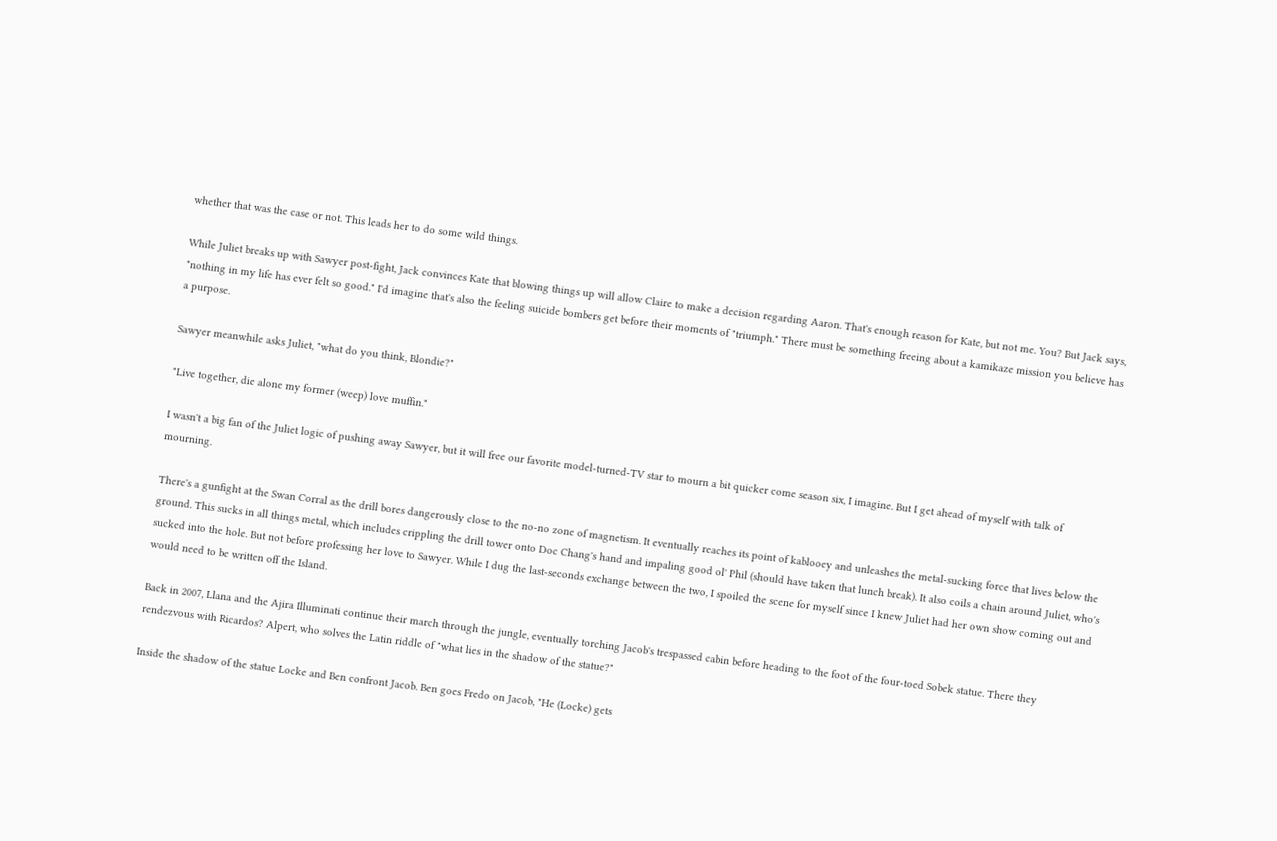whether that was the case or not. This leads her to do some wild things.

While Juliet breaks up with Sawyer post-fight, Jack convinces Kate that blowing things up will allow Claire to make a decision regarding Aaron. That's enough reason for Kate, but not me. You? But Jack says, "nothing in my life has ever felt so good." I'd imagine that's also the feeling suicide bombers get before their moments of "triumph." There must be something freeing about a kamikaze mission you believe has a purpose.

Sawyer meanwhile asks Juliet, "what do you think, Blondie?"

"Live together, die alone my former (weep) love muffin."

I wasn't a big fan of the Juliet logic of pushing away Sawyer, but it will free our favorite model-turned-TV star to mourn a bit quicker come season six, I imagine. But I get ahead of myself with talk of mourning.

There's a gunfight at the Swan Corral as the drill bores dangerously close to the no-no zone of magnetism. It eventually reaches its point of kablooey and unleashes the metal-sucking force that lives below the ground. This sucks in all things metal, which includes crippling the drill tower onto Doc Chang's hand and impaling good ol' Phil (should have taken that lunch break). It also coils a chain around Juliet, who's sucked into the hole. But not before professing her love to Sawyer. While I dug the last-seconds exchange between the two, I spoiled the scene for myself since I knew Juliet had her own show coming out and would need to be written off the Island.

Back in 2007, Llana and the Ajira Illuminati continue their march through the jungle, eventually torching Jacob's trespassed cabin before heading to the foot of the four-toed Sobek statue. There they rendezvous with Ricardos? Alpert, who solves the Latin riddle of "what lies in the shadow of the statue?"

Inside the shadow of the statue Locke and Ben confront Jacob. Ben goes Fredo on Jacob, "He (Locke) gets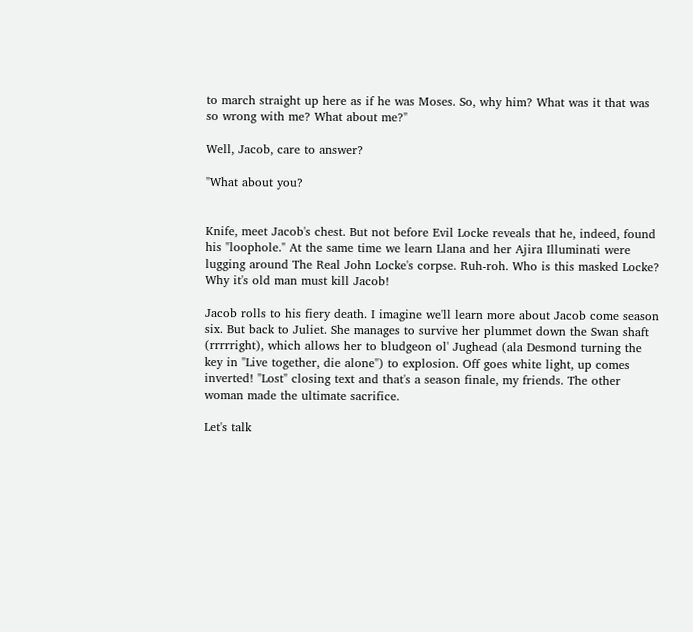to march straight up here as if he was Moses. So, why him? What was it that was so wrong with me? What about me?"

Well, Jacob, care to answer?

"What about you?


Knife, meet Jacob's chest. But not before Evil Locke reveals that he, indeed, found his "loophole." At the same time we learn Llana and her Ajira Illuminati were lugging around The Real John Locke's corpse. Ruh-roh. Who is this masked Locke? Why it's old man must kill Jacob!

Jacob rolls to his fiery death. I imagine we'll learn more about Jacob come season six. But back to Juliet. She manages to survive her plummet down the Swan shaft (rrrrright), which allows her to bludgeon ol' Jughead (ala Desmond turning the key in "Live together, die alone") to explosion. Off goes white light, up comes inverted! "Lost" closing text and that's a season finale, my friends. The other woman made the ultimate sacrifice.

Let's talk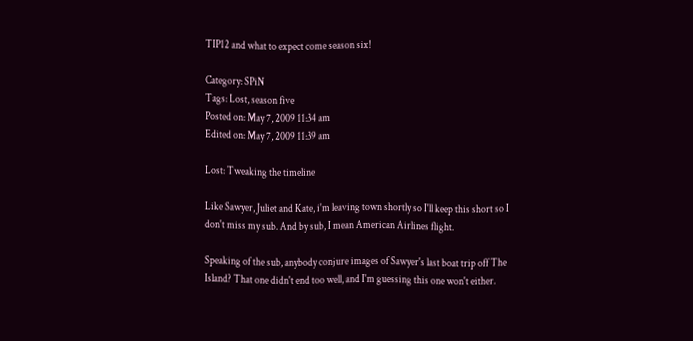TIP12 and what to expect come season six!

Category: SPiN
Tags: Lost, season five
Posted on: May 7, 2009 11:34 am
Edited on: May 7, 2009 11:39 am

Lost: Tweaking the timeline

Like Sawyer, Juliet and Kate, i'm leaving town shortly so I'll keep this short so I don't miss my sub. And by sub, I mean American Airlines flight.

Speaking of the sub, anybody conjure images of Sawyer's last boat trip off The Island? That one didn't end too well, and I'm guessing this one won't either.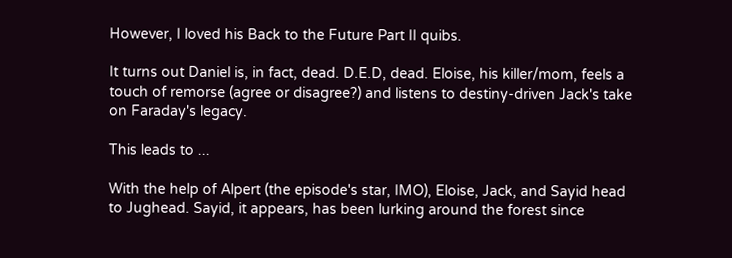However, I loved his Back to the Future Part II quibs.

It turns out Daniel is, in fact, dead. D.E.D, dead. Eloise, his killer/mom, feels a touch of remorse (agree or disagree?) and listens to destiny-driven Jack's take on Faraday's legacy.

This leads to ...

With the help of Alpert (the episode's star, IMO), Eloise, Jack, and Sayid head to Jughead. Sayid, it appears, has been lurking around the forest since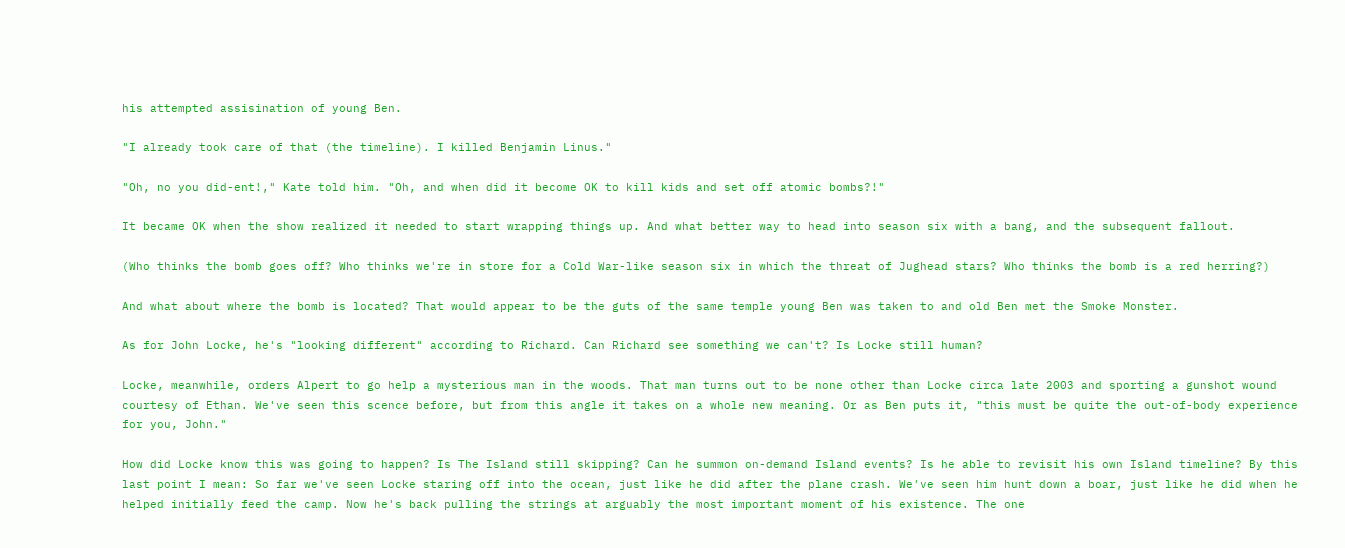his attempted assisination of young Ben.

"I already took care of that (the timeline). I killed Benjamin Linus."

"Oh, no you did-ent!," Kate told him. "Oh, and when did it become OK to kill kids and set off atomic bombs?!"

It became OK when the show realized it needed to start wrapping things up. And what better way to head into season six with a bang, and the subsequent fallout.

(Who thinks the bomb goes off? Who thinks we're in store for a Cold War-like season six in which the threat of Jughead stars? Who thinks the bomb is a red herring?)

And what about where the bomb is located? That would appear to be the guts of the same temple young Ben was taken to and old Ben met the Smoke Monster.

As for John Locke, he's "looking different" according to Richard. Can Richard see something we can't? Is Locke still human?

Locke, meanwhile, orders Alpert to go help a mysterious man in the woods. That man turns out to be none other than Locke circa late 2003 and sporting a gunshot wound courtesy of Ethan. We've seen this scence before, but from this angle it takes on a whole new meaning. Or as Ben puts it, "this must be quite the out-of-body experience for you, John."

How did Locke know this was going to happen? Is The Island still skipping? Can he summon on-demand Island events? Is he able to revisit his own Island timeline? By this last point I mean: So far we've seen Locke staring off into the ocean, just like he did after the plane crash. We've seen him hunt down a boar, just like he did when he helped initially feed the camp. Now he's back pulling the strings at arguably the most important moment of his existence. The one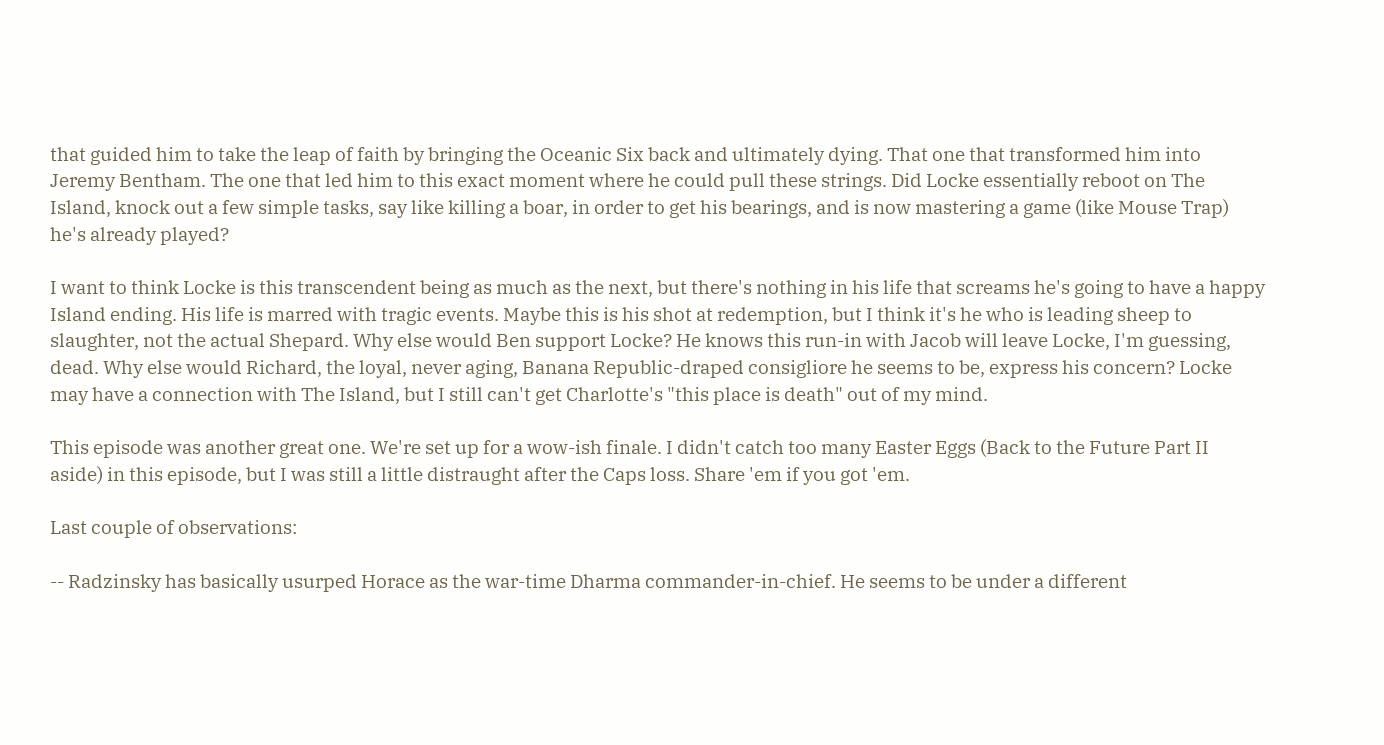that guided him to take the leap of faith by bringing the Oceanic Six back and ultimately dying. That one that transformed him into Jeremy Bentham. The one that led him to this exact moment where he could pull these strings. Did Locke essentially reboot on The Island, knock out a few simple tasks, say like killing a boar, in order to get his bearings, and is now mastering a game (like Mouse Trap) he's already played?

I want to think Locke is this transcendent being as much as the next, but there's nothing in his life that screams he's going to have a happy Island ending. His life is marred with tragic events. Maybe this is his shot at redemption, but I think it's he who is leading sheep to slaughter, not the actual Shepard. Why else would Ben support Locke? He knows this run-in with Jacob will leave Locke, I'm guessing, dead. Why else would Richard, the loyal, never aging, Banana Republic-draped consigliore he seems to be, express his concern? Locke may have a connection with The Island, but I still can't get Charlotte's "this place is death" out of my mind.

This episode was another great one. We're set up for a wow-ish finale. I didn't catch too many Easter Eggs (Back to the Future Part II aside) in this episode, but I was still a little distraught after the Caps loss. Share 'em if you got 'em.

Last couple of observations:

-- Radzinsky has basically usurped Horace as the war-time Dharma commander-in-chief. He seems to be under a different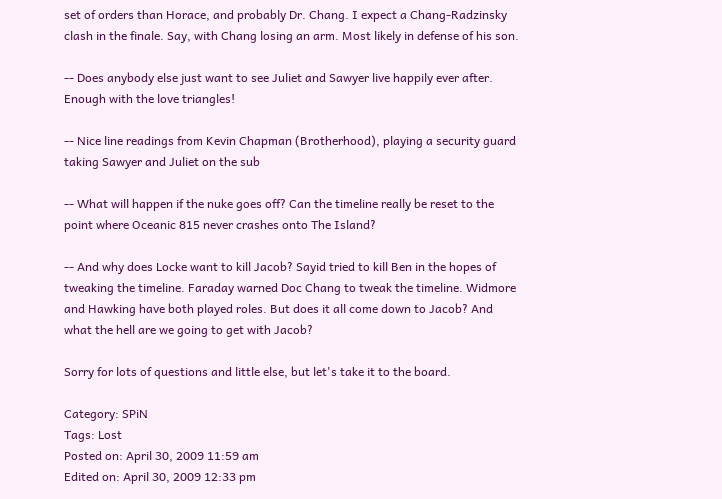set of orders than Horace, and probably Dr. Chang. I expect a Chang-Radzinsky clash in the finale. Say, with Chang losing an arm. Most likely in defense of his son.

-- Does anybody else just want to see Juliet and Sawyer live happily ever after. Enough with the love triangles!

-- Nice line readings from Kevin Chapman (Brotherhood), playing a security guard taking Sawyer and Juliet on the sub

-- What will happen if the nuke goes off? Can the timeline really be reset to the point where Oceanic 815 never crashes onto The Island?

-- And why does Locke want to kill Jacob? Sayid tried to kill Ben in the hopes of tweaking the timeline. Faraday warned Doc Chang to tweak the timeline. Widmore and Hawking have both played roles. But does it all come down to Jacob? And what the hell are we going to get with Jacob?

Sorry for lots of questions and little else, but let's take it to the board.

Category: SPiN
Tags: Lost
Posted on: April 30, 2009 11:59 am
Edited on: April 30, 2009 12:33 pm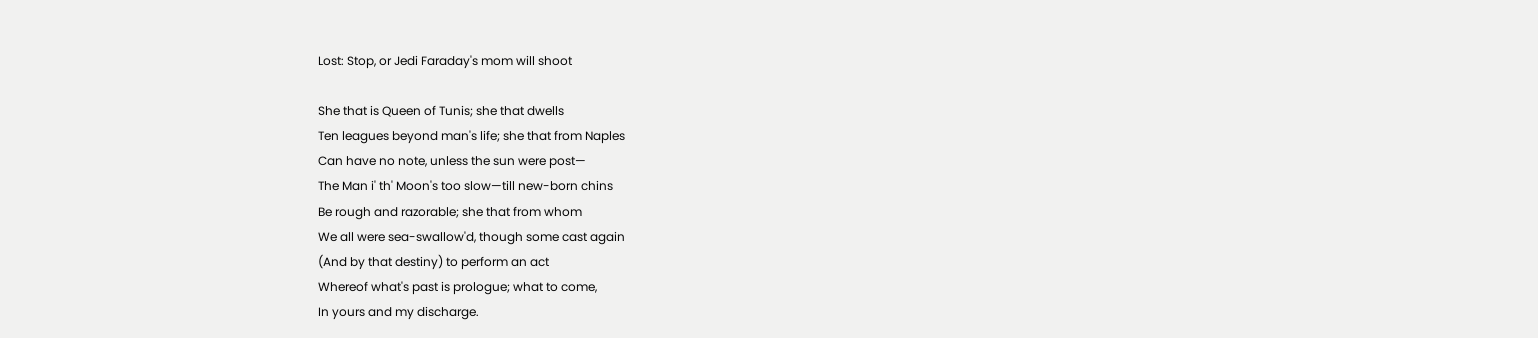Lost: Stop, or Jedi Faraday's mom will shoot

She that is Queen of Tunis; she that dwells
Ten leagues beyond man's life; she that from Naples
Can have no note, unless the sun were post—
The Man i' th' Moon's too slow—till new-born chins
Be rough and razorable; she that from whom
We all were sea-swallow'd, though some cast again
(And by that destiny) to perform an act
Whereof what's past is prologue; what to come,
In yours and my discharge.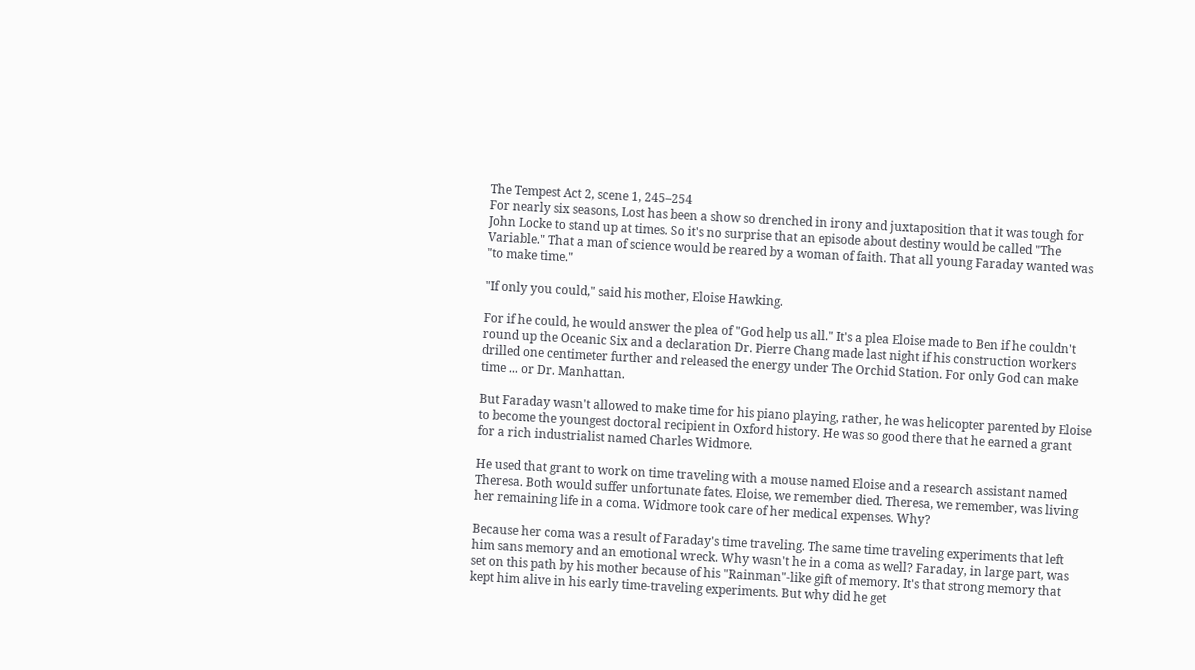The Tempest Act 2, scene 1, 245–254
For nearly six seasons, Lost has been a show so drenched in irony and juxtaposition that it was tough for John Locke to stand up at times. So it's no surprise that an episode about destiny would be called "The Variable." That a man of science would be reared by a woman of faith. That all young Faraday wanted was "to make time."

"If only you could," said his mother, Eloise Hawking.

For if he could, he would answer the plea of "God help us all." It's a plea Eloise made to Ben if he couldn't round up the Oceanic Six and a declaration Dr. Pierre Chang made last night if his construction workers drilled one centimeter further and released the energy under The Orchid Station. For only God can make time ... or Dr. Manhattan.

But Faraday wasn't allowed to make time for his piano playing, rather, he was helicopter parented by Eloise to become the youngest doctoral recipient in Oxford history. He was so good there that he earned a grant for a rich industrialist named Charles Widmore.

He used that grant to work on time traveling with a mouse named Eloise and a research assistant named Theresa. Both would suffer unfortunate fates. Eloise, we remember died. Theresa, we remember, was living her remaining life in a coma. Widmore took care of her medical expenses. Why?

Because her coma was a result of Faraday's time traveling. The same time traveling experiments that left him sans memory and an emotional wreck. Why wasn't he in a coma as well? Faraday, in large part, was set on this path by his mother because of his "Rainman"-like gift of memory. It's that strong memory that kept him alive in his early time-traveling experiments. But why did he get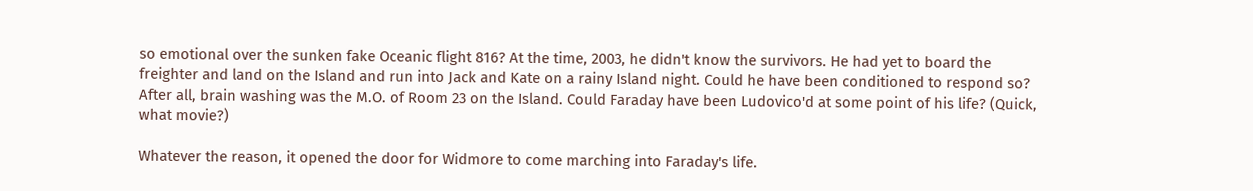so emotional over the sunken fake Oceanic flight 816? At the time, 2003, he didn't know the survivors. He had yet to board the freighter and land on the Island and run into Jack and Kate on a rainy Island night. Could he have been conditioned to respond so? After all, brain washing was the M.O. of Room 23 on the Island. Could Faraday have been Ludovico'd at some point of his life? (Quick, what movie?)

Whatever the reason, it opened the door for Widmore to come marching into Faraday's life.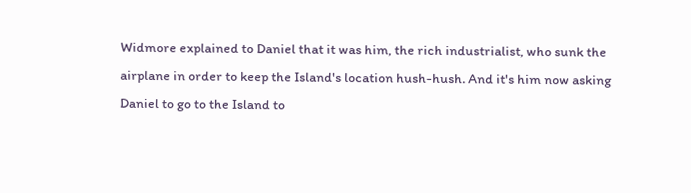Widmore explained to Daniel that it was him, the rich industrialist, who sunk the airplane in order to keep the Island's location hush-hush. And it's him now asking Daniel to go to the Island to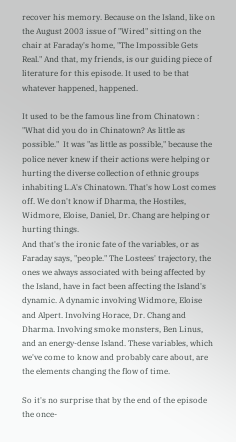recover his memory. Because on the Island, like on the August 2003 issue of "Wired" sitting on the chair at Faraday's home, "The Impossible Gets Real." And that, my friends, is our guiding piece of literature for this episode. It used to be that whatever happened, happened.

It used to be the famous line from Chinatown : "What did you do in Chinatown? As little as possible."  It was "as little as possible," because the police never knew if their actions were helping or hurting the diverse collection of ethnic groups inhabiting L.A's Chinatown. That's how Lost comes off. We don't know if Dharma, the Hostiles, Widmore, Eloise, Daniel, Dr. Chang are helping or hurting things.
And that's the ironic fate of the variables, or as Faraday says, "people." The Lostees' trajectory, the ones we always associated with being affected by the Island, have in fact been affecting the Island's dynamic. A dynamic involving Widmore, Eloise and Alpert. Involving Horace, Dr. Chang and Dharma. Involving smoke monsters, Ben Linus, and an energy-dense Island. These variables, which we've come to know and probably care about, are the elements changing the flow of time.

So it's no surprise that by the end of the episode the once-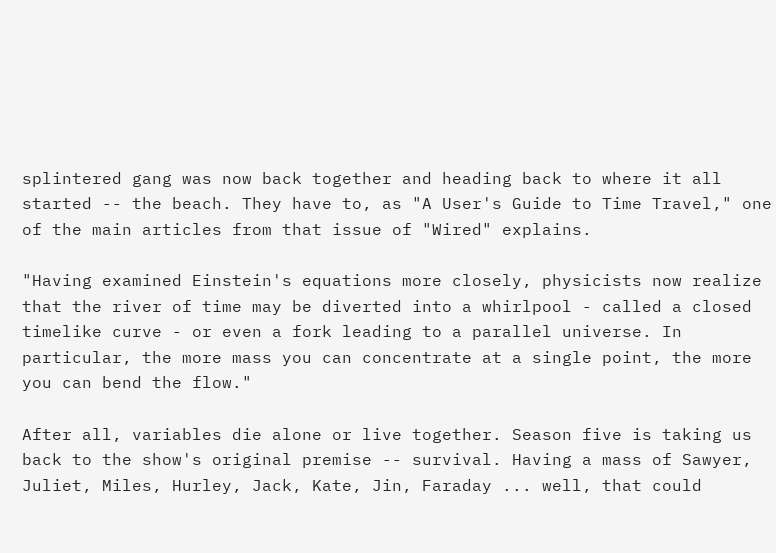splintered gang was now back together and heading back to where it all started -- the beach. They have to, as "A User's Guide to Time Travel," one of the main articles from that issue of "Wired" explains.

"Having examined Einstein's equations more closely, physicists now realize that the river of time may be diverted into a whirlpool - called a closed timelike curve - or even a fork leading to a parallel universe. In particular, the more mass you can concentrate at a single point, the more you can bend the flow."

After all, variables die alone or live together. Season five is taking us back to the show's original premise -- survival. Having a mass of Sawyer, Juliet, Miles, Hurley, Jack, Kate, Jin, Faraday ... well, that could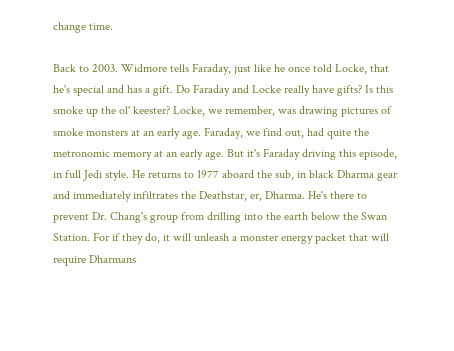change time.

Back to 2003. Widmore tells Faraday, just like he once told Locke, that he's special and has a gift. Do Faraday and Locke really have gifts? Is this smoke up the ol' keester? Locke, we remember, was drawing pictures of smoke monsters at an early age. Faraday, we find out, had quite the metronomic memory at an early age. But it's Faraday driving this episode, in full Jedi style. He returns to 1977 aboard the sub, in black Dharma gear and immediately infiltrates the Deathstar, er, Dharma. He's there to prevent Dr. Chang's group from drilling into the earth below the Swan Station. For if they do, it will unleash a monster energy packet that will require Dharmans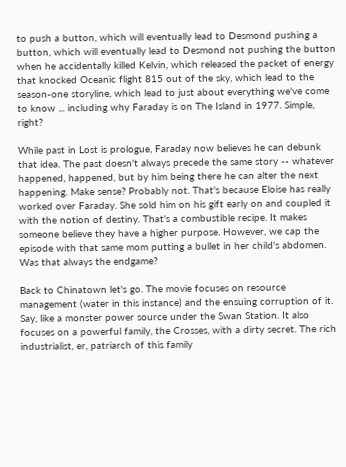to push a button, which will eventually lead to Desmond pushing a button, which will eventually lead to Desmond not pushing the button when he accidentally killed Kelvin, which released the packet of energy that knocked Oceanic flight 815 out of the sky, which lead to the season-one storyline, which lead to just about everything we've come to know ... including why Faraday is on The Island in 1977. Simple, right?

While past in Lost is prologue, Faraday now believes he can debunk that idea. The past doesn't always precede the same story -- whatever happened, happened, but by him being there he can alter the next happening. Make sense? Probably not. That's because Eloise has really worked over Faraday. She sold him on his gift early on and coupled it with the notion of destiny. That's a combustible recipe. It makes someone believe they have a higher purpose. However, we cap the episode with that same mom putting a bullet in her child's abdomen. Was that always the endgame?

Back to Chinatown let's go. The movie focuses on resource management (water in this instance) and the ensuing corruption of it. Say, like a monster power source under the Swan Station. It also focuses on a powerful family, the Crosses, with a dirty secret. The rich industrialist, er, patriarch of this family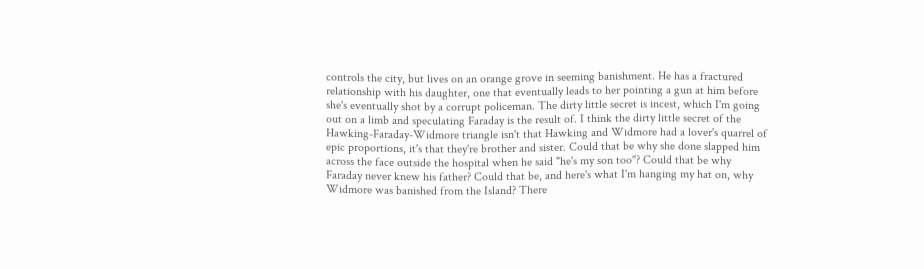controls the city, but lives on an orange grove in seeming banishment. He has a fractured relationship with his daughter, one that eventually leads to her pointing a gun at him before she's eventually shot by a corrupt policeman. The dirty little secret is incest, which I'm going out on a limb and speculating Faraday is the result of. I think the dirty little secret of the Hawking-Faraday-Widmore triangle isn't that Hawking and Widmore had a lover's quarrel of epic proportions, it's that they're brother and sister. Could that be why she done slapped him across the face outside the hospital when he said "he's my son too"? Could that be why Faraday never knew his father? Could that be, and here's what I'm hanging my hat on, why Widmore was banished from the Island? There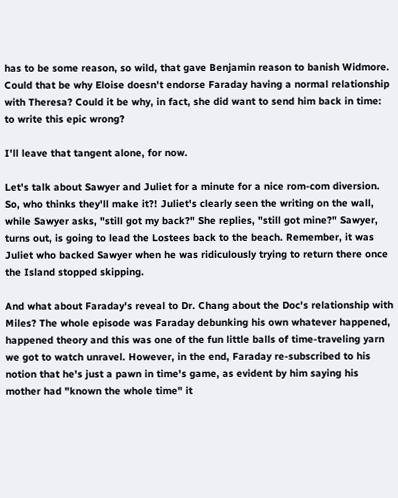has to be some reason, so wild, that gave Benjamin reason to banish Widmore. Could that be why Eloise doesn't endorse Faraday having a normal relationship with Theresa? Could it be why, in fact, she did want to send him back in time: to write this epic wrong?

I'll leave that tangent alone, for now.

Let's talk about Sawyer and Juliet for a minute for a nice rom-com diversion. So, who thinks they'll make it?! Juliet's clearly seen the writing on the wall, while Sawyer asks, "still got my back?" She replies, "still got mine?" Sawyer, turns out, is going to lead the Lostees back to the beach. Remember, it was Juliet who backed Sawyer when he was ridiculously trying to return there once the Island stopped skipping.

And what about Faraday's reveal to Dr. Chang about the Doc's relationship with Miles? The whole episode was Faraday debunking his own whatever happened, happened theory and this was one of the fun little balls of time-traveling yarn we got to watch unravel. However, in the end, Faraday re-subscribed to his notion that he's just a pawn in time's game, as evident by him saying his mother had "known the whole time" it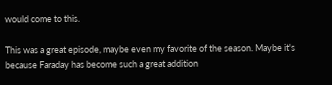would come to this.

This was a great episode, maybe even my favorite of the season. Maybe it's because Faraday has become such a great addition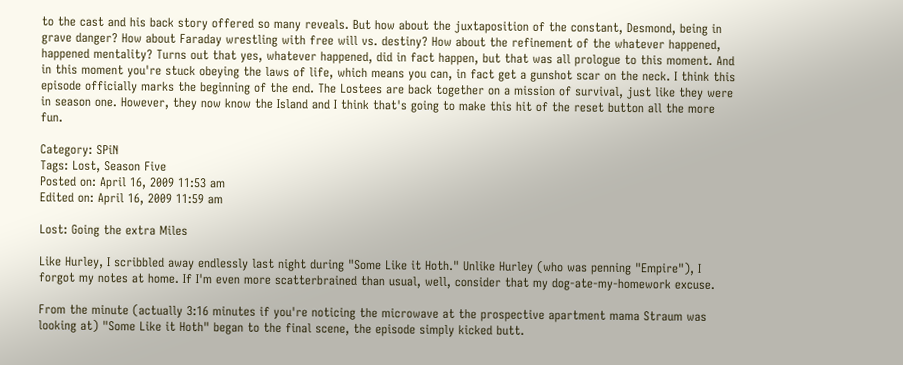to the cast and his back story offered so many reveals. But how about the juxtaposition of the constant, Desmond, being in grave danger? How about Faraday wrestling with free will vs. destiny? How about the refinement of the whatever happened, happened mentality? Turns out that yes, whatever happened, did in fact happen, but that was all prologue to this moment. And in this moment you're stuck obeying the laws of life, which means you can, in fact get a gunshot scar on the neck. I think this episode officially marks the beginning of the end. The Lostees are back together on a mission of survival, just like they were in season one. However, they now know the Island and I think that's going to make this hit of the reset button all the more fun.

Category: SPiN
Tags: Lost, Season Five
Posted on: April 16, 2009 11:53 am
Edited on: April 16, 2009 11:59 am

Lost: Going the extra Miles

Like Hurley, I scribbled away endlessly last night during "Some Like it Hoth." Unlike Hurley (who was penning "Empire"), I forgot my notes at home. If I'm even more scatterbrained than usual, well, consider that my dog-ate-my-homework excuse.

From the minute (actually 3:16 minutes if you're noticing the microwave at the prospective apartment mama Straum was looking at) "Some Like it Hoth" began to the final scene, the episode simply kicked butt.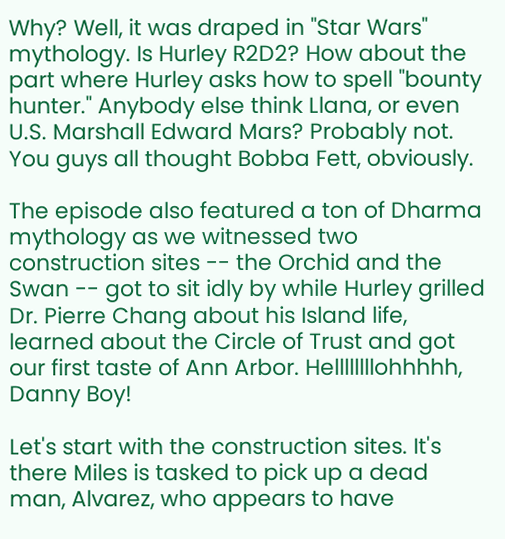Why? Well, it was draped in "Star Wars" mythology. Is Hurley R2D2? How about the part where Hurley asks how to spell "bounty hunter." Anybody else think Llana, or even U.S. Marshall Edward Mars? Probably not. You guys all thought Bobba Fett, obviously.

The episode also featured a ton of Dharma mythology as we witnessed two construction sites -- the Orchid and the Swan -- got to sit idly by while Hurley grilled Dr. Pierre Chang about his Island life, learned about the Circle of Trust and got our first taste of Ann Arbor. Hellllllllohhhhh, Danny Boy!

Let's start with the construction sites. It's there Miles is tasked to pick up a dead man, Alvarez, who appears to have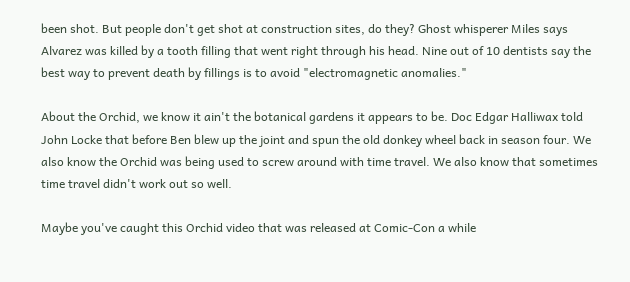been shot. But people don't get shot at construction sites, do they? Ghost whisperer Miles says Alvarez was killed by a tooth filling that went right through his head. Nine out of 10 dentists say the best way to prevent death by fillings is to avoid "electromagnetic anomalies."

About the Orchid, we know it ain't the botanical gardens it appears to be. Doc Edgar Halliwax told John Locke that before Ben blew up the joint and spun the old donkey wheel back in season four. We also know the Orchid was being used to screw around with time travel. We also know that sometimes time travel didn't work out so well.

Maybe you've caught this Orchid video that was released at Comic-Con a while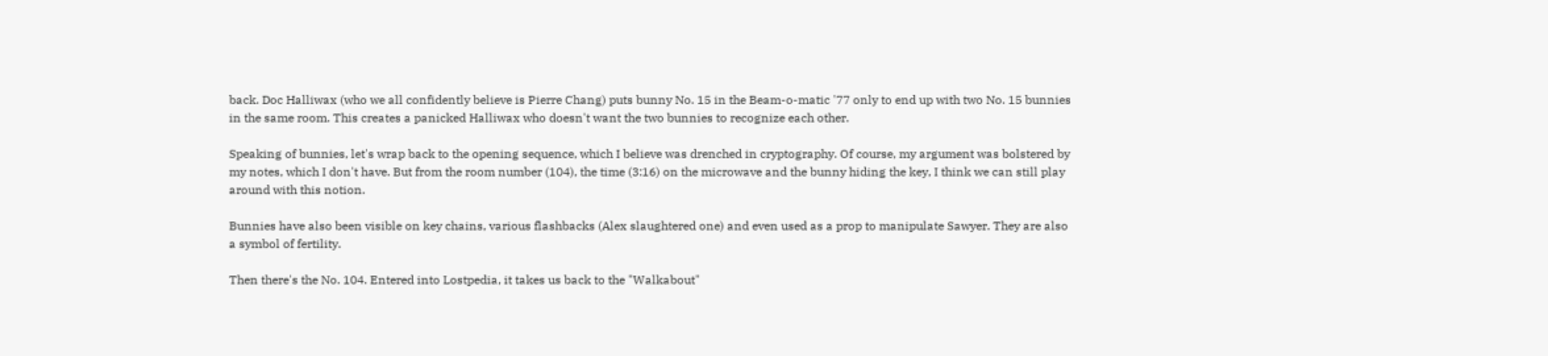back. Doc Halliwax (who we all confidently believe is Pierre Chang) puts bunny No. 15 in the Beam-o-matic '77 only to end up with two No. 15 bunnies in the same room. This creates a panicked Halliwax who doesn't want the two bunnies to recognize each other.

Speaking of bunnies, let's wrap back to the opening sequence, which I believe was drenched in cryptography. Of course, my argument was bolstered by my notes, which I don't have. But from the room number (104), the time (3:16) on the microwave and the bunny hiding the key, I think we can still play around with this notion.

Bunnies have also been visible on key chains, various flashbacks (Alex slaughtered one) and even used as a prop to manipulate Sawyer. They are also a symbol of fertility.

Then there's the No. 104. Entered into Lostpedia, it takes us back to the "Walkabout"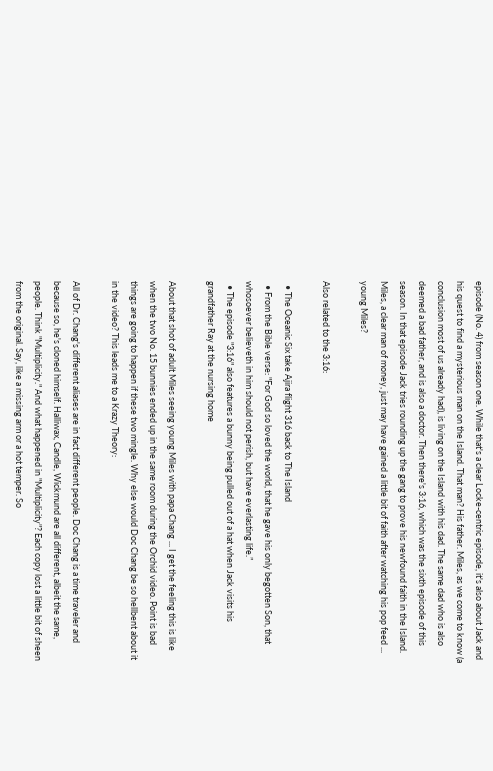episode (No. 4) from season one. While that's a clear Locke-centric episode, it's also about Jack and his quest to find a mysterious man on the Island. That man? His father. Miles, as we come to know (a conclusion most of us already had), is living on the Island with his dad. The same dad who is also deemed a bad father, and is also a doctor. Then there's 3:16, which was the sixth episode of this season. In that episode Jack tries rounding up the gang to prove his newfound faith in the Island. Miles, a clear man of money, just may have gained a little bit of faith after watching his pop feed ... young Miles?

Also related to the 3:16:

  • The Oceanic Six take Ajira flight 316 back to The Island
  • From the Bible verse: "For God so loved the world, that he gave his only begotten Son, that whosoever believeth in him should not perish, but have everlasting life.”
  • The episode "3:16" also features a bunny being pulled out of a hat when Jack visits his grandfather Ray at the nursing home

About that shot of adult Miles seeing young Miles with papa Chang ... I get the feeling this is like when the two No. 15 bunnies ended up in the same room during the Orchid video. Point is bad things are going to happen if these two mingle. Why else would Doc Chang be so hellbent about it in the video? This leads me to a Krazy Theory:

All of Dr. Chang's different aliases are in fact different people. Doc Chang is a time traveler and because so, he's cloned himself. Halliwax, Candle, Wickmund are all different, albeit the same, people. Think "Multiplicity." And what happened in "Multiplicity"? Each copy lost a little bit of sheen from the original. Say, like a missing arm or a hot temper. So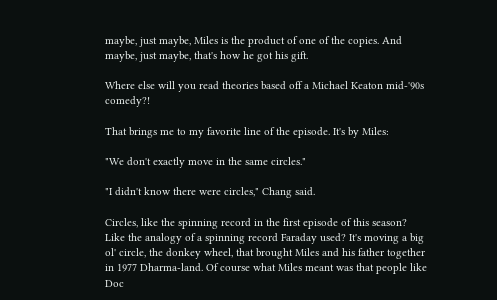maybe, just maybe, Miles is the product of one of the copies. And maybe, just maybe, that's how he got his gift.

Where else will you read theories based off a Michael Keaton mid-'90s comedy?!

That brings me to my favorite line of the episode. It's by Miles:

"We don't exactly move in the same circles."

"I didn't know there were circles," Chang said.

Circles, like the spinning record in the first episode of this season? Like the analogy of a spinning record Faraday used? It's moving a big ol' circle, the donkey wheel, that brought Miles and his father together in 1977 Dharma-land. Of course what Miles meant was that people like Doc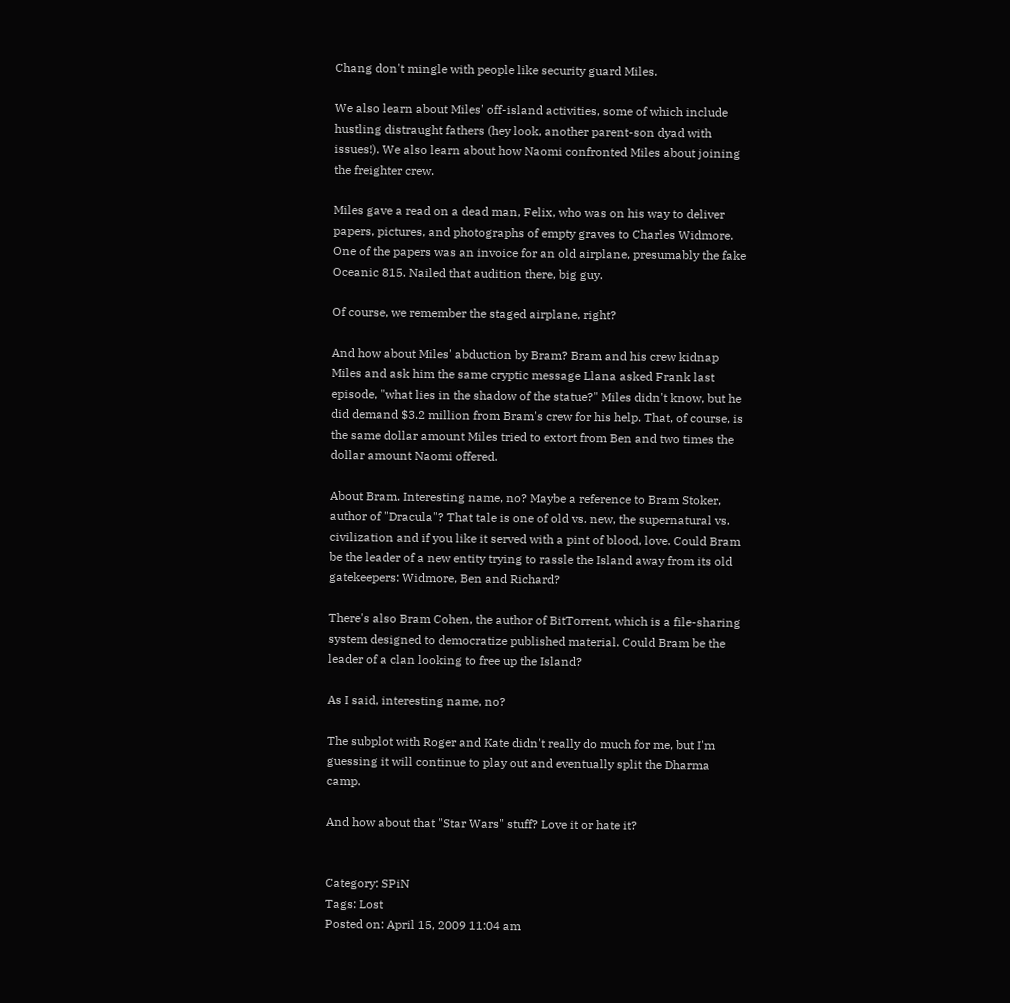Chang don't mingle with people like security guard Miles.

We also learn about Miles' off-island activities, some of which include hustling distraught fathers (hey look, another parent-son dyad with issues!). We also learn about how Naomi confronted Miles about joining the freighter crew.

Miles gave a read on a dead man, Felix, who was on his way to deliver papers, pictures, and photographs of empty graves to Charles Widmore. One of the papers was an invoice for an old airplane, presumably the fake Oceanic 815. Nailed that audition there, big guy.

Of course, we remember the staged airplane, right?

And how about Miles' abduction by Bram? Bram and his crew kidnap Miles and ask him the same cryptic message Llana asked Frank last episode, "what lies in the shadow of the statue?" Miles didn't know, but he did demand $3.2 million from Bram's crew for his help. That, of course, is the same dollar amount Miles tried to extort from Ben and two times the dollar amount Naomi offered.

About Bram. Interesting name, no? Maybe a reference to Bram Stoker, author of "Dracula"? That tale is one of old vs. new, the supernatural vs. civilization and if you like it served with a pint of blood, love. Could Bram be the leader of a new entity trying to rassle the Island away from its old gatekeepers: Widmore, Ben and Richard?

There's also Bram Cohen, the author of BitTorrent, which is a file-sharing system designed to democratize published material. Could Bram be the leader of a clan looking to free up the Island?

As I said, interesting name, no?

The subplot with Roger and Kate didn't really do much for me, but I'm guessing it will continue to play out and eventually split the Dharma camp.

And how about that "Star Wars" stuff? Love it or hate it?


Category: SPiN
Tags: Lost
Posted on: April 15, 2009 11:04 am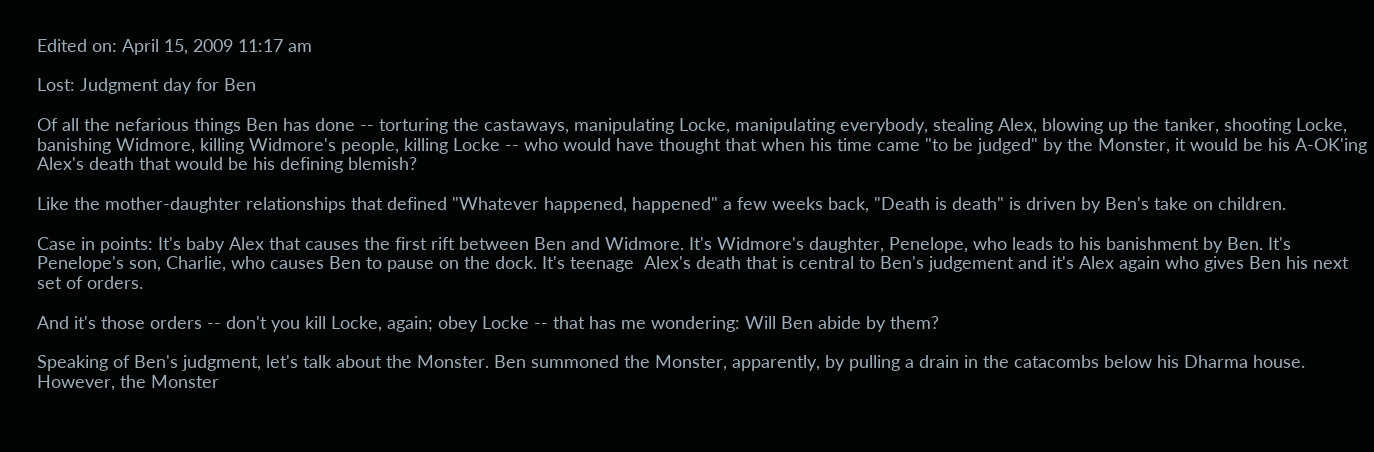Edited on: April 15, 2009 11:17 am

Lost: Judgment day for Ben

Of all the nefarious things Ben has done -- torturing the castaways, manipulating Locke, manipulating everybody, stealing Alex, blowing up the tanker, shooting Locke, banishing Widmore, killing Widmore's people, killing Locke -- who would have thought that when his time came "to be judged" by the Monster, it would be his A-OK'ing Alex's death that would be his defining blemish?

Like the mother-daughter relationships that defined "Whatever happened, happened" a few weeks back, "Death is death" is driven by Ben's take on children.

Case in points: It's baby Alex that causes the first rift between Ben and Widmore. It's Widmore's daughter, Penelope, who leads to his banishment by Ben. It's Penelope's son, Charlie, who causes Ben to pause on the dock. It's teenage  Alex's death that is central to Ben's judgement and it's Alex again who gives Ben his next set of orders.

And it's those orders -- don't you kill Locke, again; obey Locke -- that has me wondering: Will Ben abide by them?

Speaking of Ben's judgment, let's talk about the Monster. Ben summoned the Monster, apparently, by pulling a drain in the catacombs below his Dharma house. However, the Monster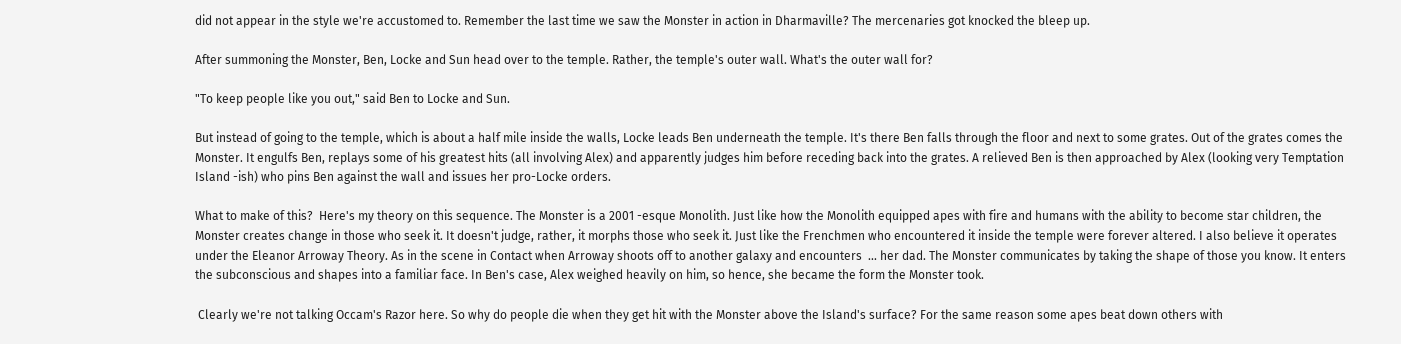did not appear in the style we're accustomed to. Remember the last time we saw the Monster in action in Dharmaville? The mercenaries got knocked the bleep up.

After summoning the Monster, Ben, Locke and Sun head over to the temple. Rather, the temple's outer wall. What's the outer wall for?

"To keep people like you out," said Ben to Locke and Sun.

But instead of going to the temple, which is about a half mile inside the walls, Locke leads Ben underneath the temple. It's there Ben falls through the floor and next to some grates. Out of the grates comes the Monster. It engulfs Ben, replays some of his greatest hits (all involving Alex) and apparently judges him before receding back into the grates. A relieved Ben is then approached by Alex (looking very Temptation Island -ish) who pins Ben against the wall and issues her pro-Locke orders.

What to make of this?  Here's my theory on this sequence. The Monster is a 2001 -esque Monolith. Just like how the Monolith equipped apes with fire and humans with the ability to become star children, the Monster creates change in those who seek it. It doesn't judge, rather, it morphs those who seek it. Just like the Frenchmen who encountered it inside the temple were forever altered. I also believe it operates under the Eleanor Arroway Theory. As in the scene in Contact when Arroway shoots off to another galaxy and encounters  ... her dad. The Monster communicates by taking the shape of those you know. It enters the subconscious and shapes into a familiar face. In Ben's case, Alex weighed heavily on him, so hence, she became the form the Monster took.

 Clearly we're not talking Occam's Razor here. So why do people die when they get hit with the Monster above the Island's surface? For the same reason some apes beat down others with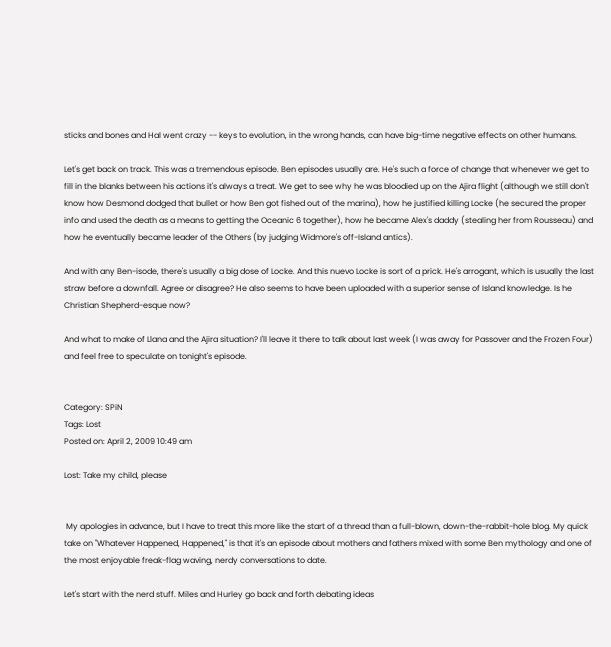sticks and bones and Hal went crazy -- keys to evolution, in the wrong hands, can have big-time negative effects on other humans.

Let's get back on track. This was a tremendous episode. Ben episodes usually are. He's such a force of change that whenever we get to fill in the blanks between his actions it's always a treat. We get to see why he was bloodied up on the Ajira flight (although we still don't know how Desmond dodged that bullet or how Ben got fished out of the marina), how he justified killing Locke (he secured the proper info and used the death as a means to getting the Oceanic 6 together), how he became Alex's daddy (stealing her from Rousseau) and how he eventually became leader of the Others (by judging Widmore's off-Island antics).

And with any Ben-isode, there's usually a big dose of Locke. And this nuevo Locke is sort of a prick. He's arrogant, which is usually the last straw before a downfall. Agree or disagree? He also seems to have been uploaded with a superior sense of Island knowledge. Is he Christian Shepherd-esque now?

And what to make of Llana and the Ajira situation? I'll leave it there to talk about last week (I was away for Passover and the Frozen Four) and feel free to speculate on tonight's episode.


Category: SPiN
Tags: Lost
Posted on: April 2, 2009 10:49 am

Lost: Take my child, please


 My apologies in advance, but I have to treat this more like the start of a thread than a full-blown, down-the-rabbit-hole blog. My quick take on "Whatever Happened, Happened," is that it's an episode about mothers and fathers mixed with some Ben mythology and one of the most enjoyable freak-flag waving, nerdy conversations to date.

Let's start with the nerd stuff. Miles and Hurley go back and forth debating ideas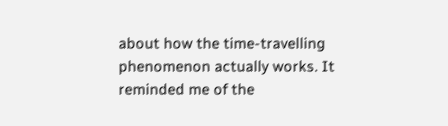about how the time-travelling phenomenon actually works. It reminded me of the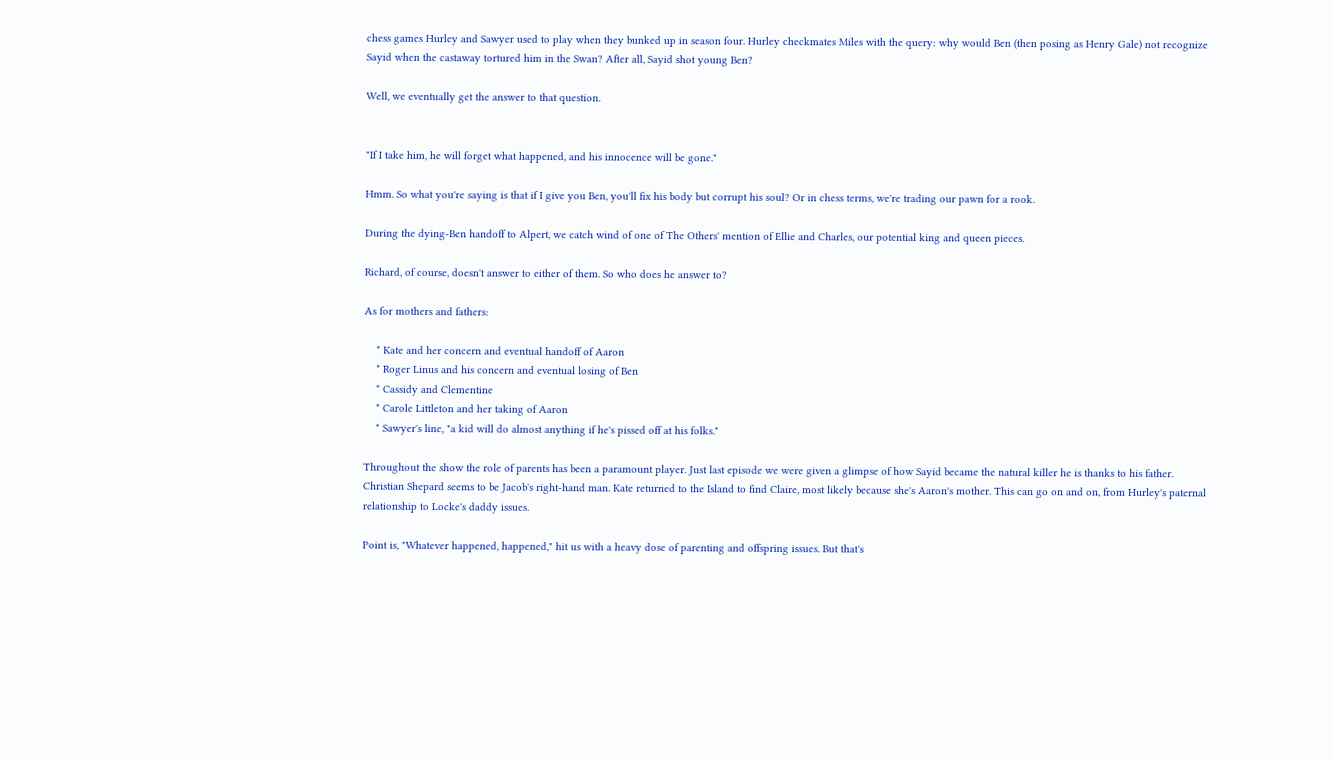chess games Hurley and Sawyer used to play when they bunked up in season four. Hurley checkmates Miles with the query: why would Ben (then posing as Henry Gale) not recognize Sayid when the castaway tortured him in the Swan? After all, Sayid shot young Ben?

Well, we eventually get the answer to that question.


"If I take him, he will forget what happened, and his innocence will be gone."

Hmm. So what you're saying is that if I give you Ben, you'll fix his body but corrupt his soul? Or in chess terms, we're trading our pawn for a rook.

During the dying-Ben handoff to Alpert, we catch wind of one of The Others' mention of Ellie and Charles, our potential king and queen pieces.

Richard, of course, doesn't answer to either of them. So who does he answer to?

As for mothers and fathers:

    * Kate and her concern and eventual handoff of Aaron
    * Roger Linus and his concern and eventual losing of Ben
    * Cassidy and Clementine
    * Carole Littleton and her taking of Aaron
    * Sawyer's line, "a kid will do almost anything if he's pissed off at his folks."

Throughout the show the role of parents has been a paramount player. Just last episode we were given a glimpse of how Sayid became the natural killer he is thanks to his father. Christian Shepard seems to be Jacob's right-hand man. Kate returned to the Island to find Claire, most likely because she's Aaron's mother. This can go on and on, from Hurley's paternal relationship to Locke's daddy issues.

Point is, "Whatever happened, happened," hit us with a heavy dose of parenting and offspring issues. But that's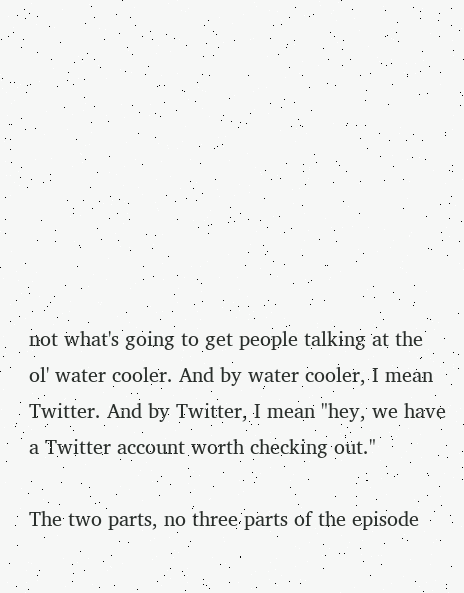not what's going to get people talking at the ol' water cooler. And by water cooler, I mean Twitter. And by Twitter, I mean "hey, we have a Twitter account worth checking out."

The two parts, no three parts of the episode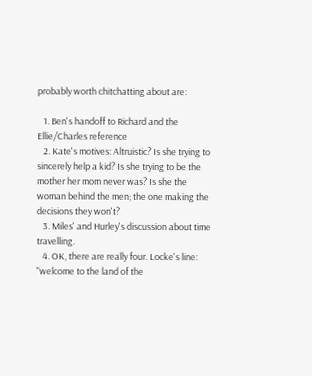probably worth chitchatting about are:

   1. Ben's handoff to Richard and the Ellie/Charles reference
   2. Kate's motives: Altruistic? Is she trying to sincerely help a kid? Is she trying to be the mother her mom never was? Is she the woman behind the men; the one making the decisions they won't?
   3. Miles' and Hurley's discussion about time travelling.
   4. OK, there are really four. Locke's line: "welcome to the land of the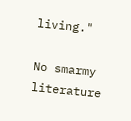living."

No smarmy literature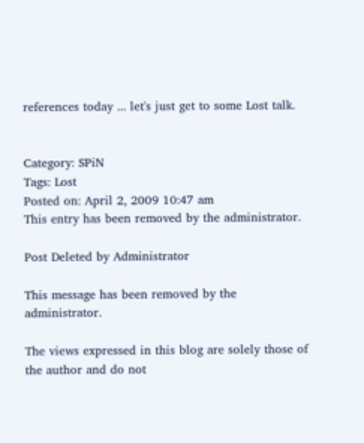references today ... let's just get to some Lost talk.


Category: SPiN
Tags: Lost
Posted on: April 2, 2009 10:47 am
This entry has been removed by the administrator.

Post Deleted by Administrator

This message has been removed by the administrator.

The views expressed in this blog are solely those of the author and do not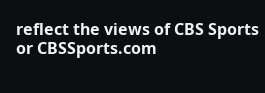reflect the views of CBS Sports or CBSSports.com